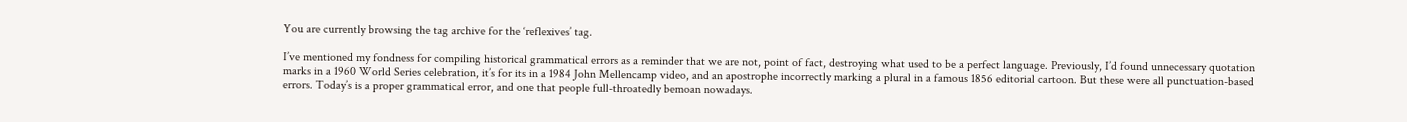You are currently browsing the tag archive for the ‘reflexives’ tag.

I’ve mentioned my fondness for compiling historical grammatical errors as a reminder that we are not, point of fact, destroying what used to be a perfect language. Previously, I’d found unnecessary quotation marks in a 1960 World Series celebration, it’s for its in a 1984 John Mellencamp video, and an apostrophe incorrectly marking a plural in a famous 1856 editorial cartoon. But these were all punctuation-based errors. Today’s is a proper grammatical error, and one that people full-throatedly bemoan nowadays.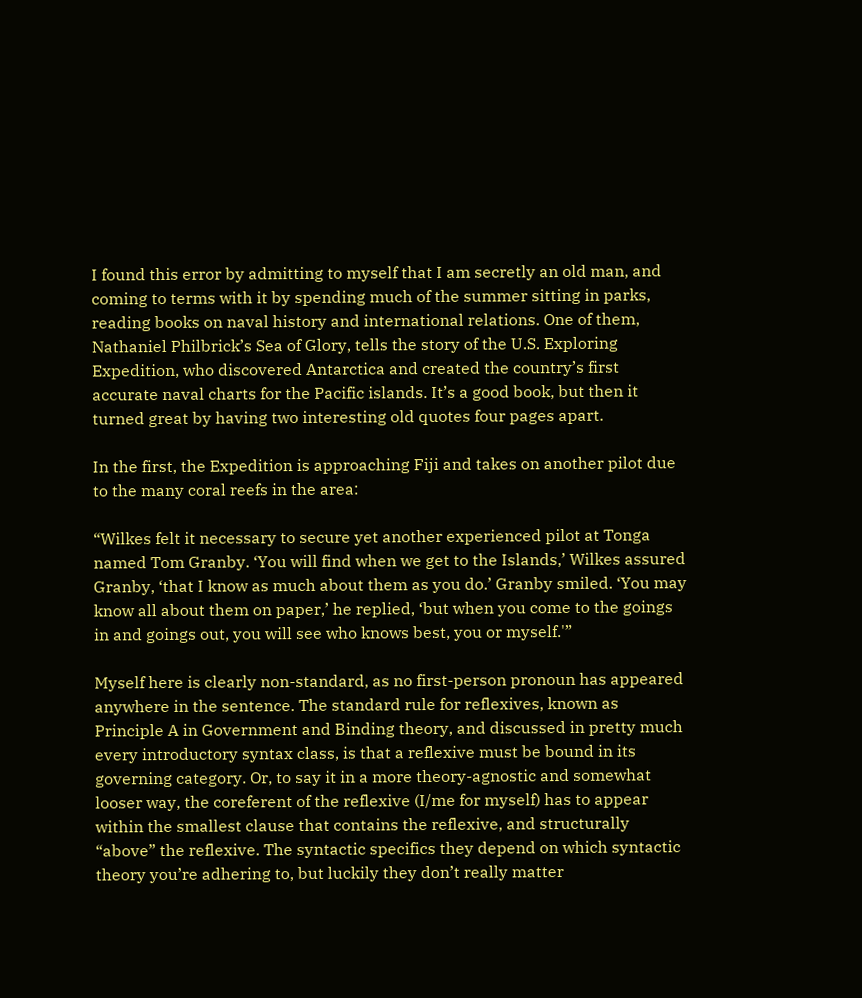I found this error by admitting to myself that I am secretly an old man, and coming to terms with it by spending much of the summer sitting in parks, reading books on naval history and international relations. One of them, Nathaniel Philbrick’s Sea of Glory, tells the story of the U.S. Exploring Expedition, who discovered Antarctica and created the country’s first accurate naval charts for the Pacific islands. It’s a good book, but then it turned great by having two interesting old quotes four pages apart.

In the first, the Expedition is approaching Fiji and takes on another pilot due to the many coral reefs in the area:

“Wilkes felt it necessary to secure yet another experienced pilot at Tonga named Tom Granby. ‘You will find when we get to the Islands,’ Wilkes assured Granby, ‘that I know as much about them as you do.’ Granby smiled. ‘You may know all about them on paper,’ he replied, ‘but when you come to the goings in and goings out, you will see who knows best, you or myself.'”

Myself here is clearly non-standard, as no first-person pronoun has appeared anywhere in the sentence. The standard rule for reflexives, known as Principle A in Government and Binding theory, and discussed in pretty much every introductory syntax class, is that a reflexive must be bound in its governing category. Or, to say it in a more theory-agnostic and somewhat looser way, the coreferent of the reflexive (I/me for myself) has to appear within the smallest clause that contains the reflexive, and structurally “above” the reflexive. The syntactic specifics they depend on which syntactic theory you’re adhering to, but luckily they don’t really matter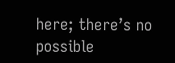here; there’s no possible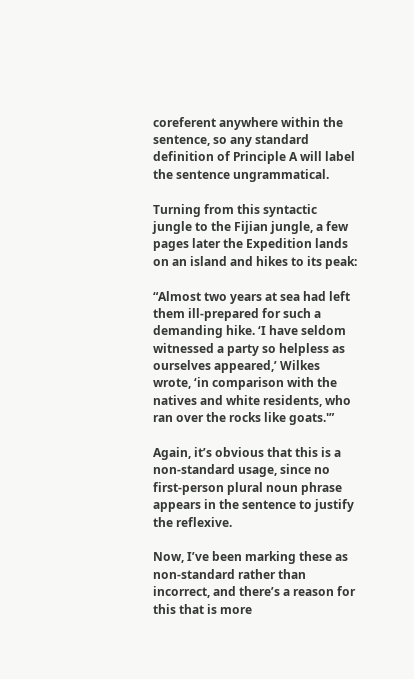coreferent anywhere within the sentence, so any standard definition of Principle A will label the sentence ungrammatical.

Turning from this syntactic jungle to the Fijian jungle, a few pages later the Expedition lands on an island and hikes to its peak:

“Almost two years at sea had left them ill-prepared for such a demanding hike. ‘I have seldom witnessed a party so helpless as ourselves appeared,’ Wilkes wrote, ‘in comparison with the natives and white residents, who ran over the rocks like goats.'”

Again, it’s obvious that this is a non-standard usage, since no first-person plural noun phrase appears in the sentence to justify the reflexive.

Now, I’ve been marking these as non-standard rather than incorrect, and there’s a reason for this that is more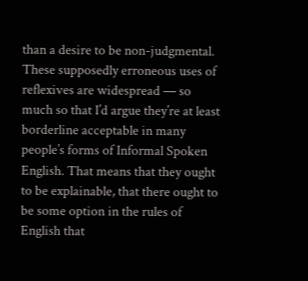than a desire to be non-judgmental. These supposedly erroneous uses of reflexives are widespread — so much so that I’d argue they’re at least borderline acceptable in many people’s forms of Informal Spoken English. That means that they ought to be explainable, that there ought to be some option in the rules of English that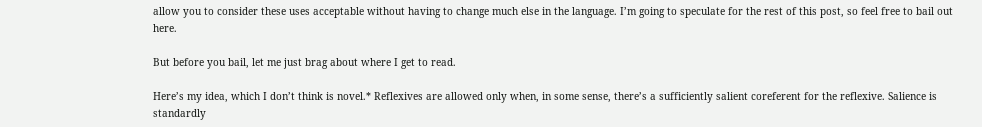allow you to consider these uses acceptable without having to change much else in the language. I’m going to speculate for the rest of this post, so feel free to bail out here.

But before you bail, let me just brag about where I get to read.

Here’s my idea, which I don’t think is novel.* Reflexives are allowed only when, in some sense, there’s a sufficiently salient coreferent for the reflexive. Salience is standardly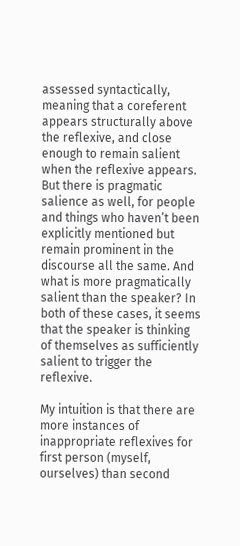assessed syntactically, meaning that a coreferent appears structurally above the reflexive, and close enough to remain salient when the reflexive appears. But there is pragmatic salience as well, for people and things who haven’t been explicitly mentioned but remain prominent in the discourse all the same. And what is more pragmatically salient than the speaker? In both of these cases, it seems that the speaker is thinking of themselves as sufficiently salient to trigger the reflexive.

My intuition is that there are more instances of inappropriate reflexives for first person (myself, ourselves) than second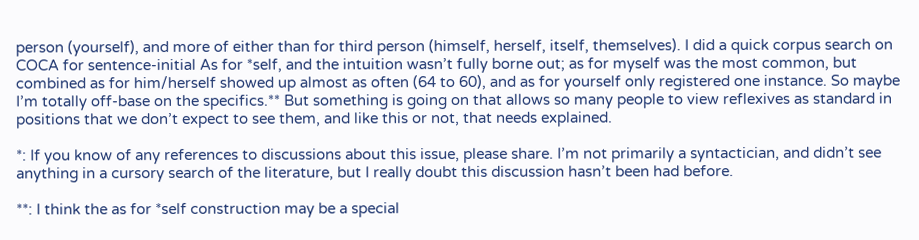person (yourself), and more of either than for third person (himself, herself, itself, themselves). I did a quick corpus search on COCA for sentence-initial As for *self, and the intuition wasn’t fully borne out; as for myself was the most common, but combined as for him/herself showed up almost as often (64 to 60), and as for yourself only registered one instance. So maybe I’m totally off-base on the specifics.** But something is going on that allows so many people to view reflexives as standard in positions that we don’t expect to see them, and like this or not, that needs explained.

*: If you know of any references to discussions about this issue, please share. I’m not primarily a syntactician, and didn’t see anything in a cursory search of the literature, but I really doubt this discussion hasn’t been had before.

**: I think the as for *self construction may be a special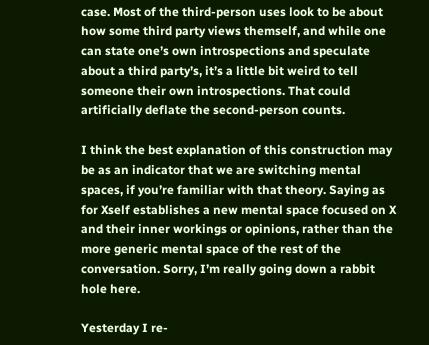case. Most of the third-person uses look to be about how some third party views themself, and while one can state one’s own introspections and speculate about a third party’s, it’s a little bit weird to tell someone their own introspections. That could artificially deflate the second-person counts.

I think the best explanation of this construction may be as an indicator that we are switching mental spaces, if you’re familiar with that theory. Saying as for Xself establishes a new mental space focused on X and their inner workings or opinions, rather than the more generic mental space of the rest of the conversation. Sorry, I’m really going down a rabbit hole here.

Yesterday I re-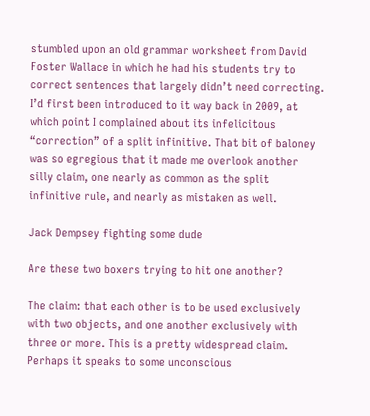stumbled upon an old grammar worksheet from David Foster Wallace in which he had his students try to correct sentences that largely didn’t need correcting. I’d first been introduced to it way back in 2009, at which point I complained about its infelicitous “correction” of a split infinitive. That bit of baloney was so egregious that it made me overlook another silly claim, one nearly as common as the split infinitive rule, and nearly as mistaken as well.

Jack Dempsey fighting some dude

Are these two boxers trying to hit one another?

The claim: that each other is to be used exclusively with two objects, and one another exclusively with three or more. This is a pretty widespread claim. Perhaps it speaks to some unconscious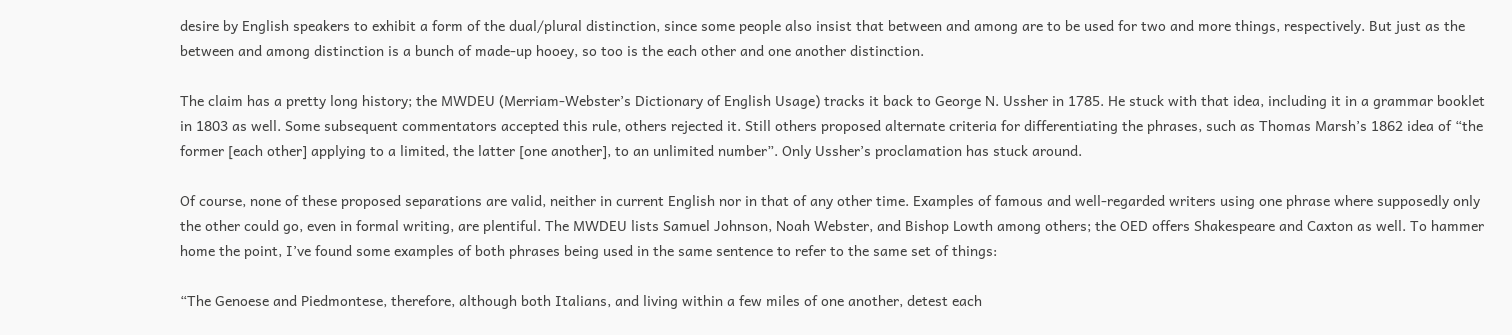desire by English speakers to exhibit a form of the dual/plural distinction, since some people also insist that between and among are to be used for two and more things, respectively. But just as the between and among distinction is a bunch of made-up hooey, so too is the each other and one another distinction.

The claim has a pretty long history; the MWDEU (Merriam-Webster’s Dictionary of English Usage) tracks it back to George N. Ussher in 1785. He stuck with that idea, including it in a grammar booklet in 1803 as well. Some subsequent commentators accepted this rule, others rejected it. Still others proposed alternate criteria for differentiating the phrases, such as Thomas Marsh’s 1862 idea of “the former [each other] applying to a limited, the latter [one another], to an unlimited number”. Only Ussher’s proclamation has stuck around.

Of course, none of these proposed separations are valid, neither in current English nor in that of any other time. Examples of famous and well-regarded writers using one phrase where supposedly only the other could go, even in formal writing, are plentiful. The MWDEU lists Samuel Johnson, Noah Webster, and Bishop Lowth among others; the OED offers Shakespeare and Caxton as well. To hammer home the point, I’ve found some examples of both phrases being used in the same sentence to refer to the same set of things:

“The Genoese and Piedmontese, therefore, although both Italians, and living within a few miles of one another, detest each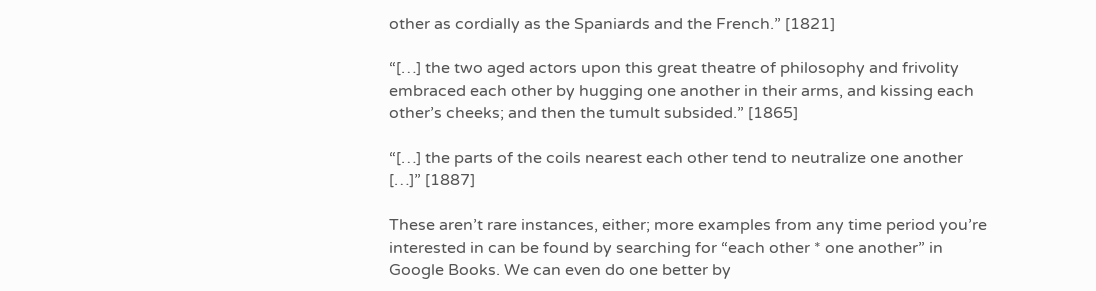other as cordially as the Spaniards and the French.” [1821]

“[…] the two aged actors upon this great theatre of philosophy and frivolity embraced each other by hugging one another in their arms, and kissing each other’s cheeks; and then the tumult subsided.” [1865]

“[…] the parts of the coils nearest each other tend to neutralize one another […]” [1887]

These aren’t rare instances, either; more examples from any time period you’re interested in can be found by searching for “each other * one another” in Google Books. We can even do one better by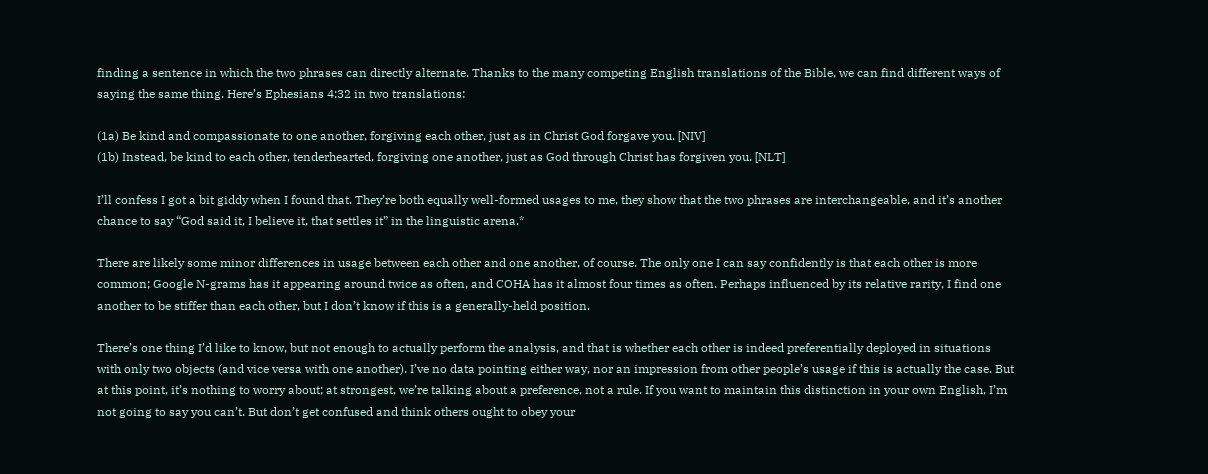finding a sentence in which the two phrases can directly alternate. Thanks to the many competing English translations of the Bible, we can find different ways of saying the same thing. Here’s Ephesians 4:32 in two translations:

(1a) Be kind and compassionate to one another, forgiving each other, just as in Christ God forgave you. [NIV]
(1b) Instead, be kind to each other, tenderhearted, forgiving one another, just as God through Christ has forgiven you. [NLT]

I’ll confess I got a bit giddy when I found that. They’re both equally well-formed usages to me, they show that the two phrases are interchangeable, and it’s another chance to say “God said it, I believe it, that settles it” in the linguistic arena.*

There are likely some minor differences in usage between each other and one another, of course. The only one I can say confidently is that each other is more common; Google N-grams has it appearing around twice as often, and COHA has it almost four times as often. Perhaps influenced by its relative rarity, I find one another to be stiffer than each other, but I don’t know if this is a generally-held position.

There’s one thing I’d like to know, but not enough to actually perform the analysis, and that is whether each other is indeed preferentially deployed in situations with only two objects (and vice versa with one another). I’ve no data pointing either way, nor an impression from other people’s usage if this is actually the case. But at this point, it’s nothing to worry about; at strongest, we’re talking about a preference, not a rule. If you want to maintain this distinction in your own English, I’m not going to say you can’t. But don’t get confused and think others ought to obey your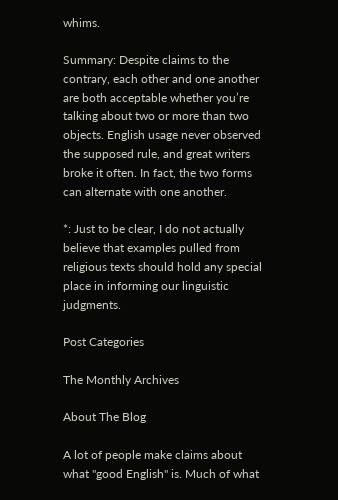whims.

Summary: Despite claims to the contrary, each other and one another are both acceptable whether you’re talking about two or more than two objects. English usage never observed the supposed rule, and great writers broke it often. In fact, the two forms can alternate with one another.

*: Just to be clear, I do not actually believe that examples pulled from religious texts should hold any special place in informing our linguistic judgments.

Post Categories

The Monthly Archives

About The Blog

A lot of people make claims about what "good English" is. Much of what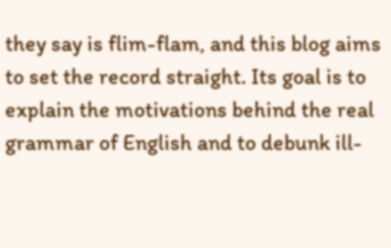they say is flim-flam, and this blog aims to set the record straight. Its goal is to explain the motivations behind the real grammar of English and to debunk ill-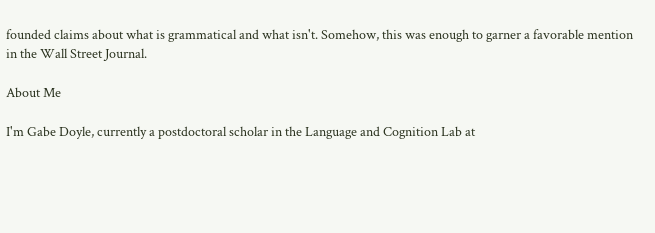founded claims about what is grammatical and what isn't. Somehow, this was enough to garner a favorable mention in the Wall Street Journal.

About Me

I'm Gabe Doyle, currently a postdoctoral scholar in the Language and Cognition Lab at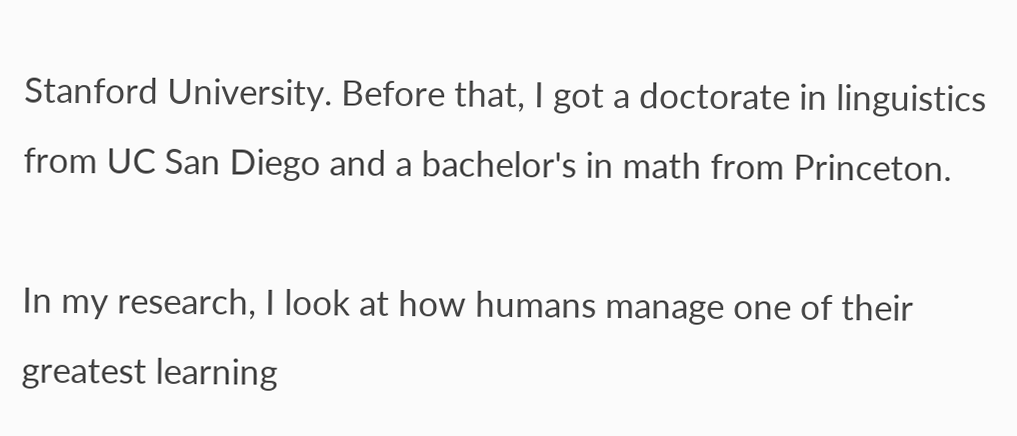Stanford University. Before that, I got a doctorate in linguistics from UC San Diego and a bachelor's in math from Princeton.

In my research, I look at how humans manage one of their greatest learning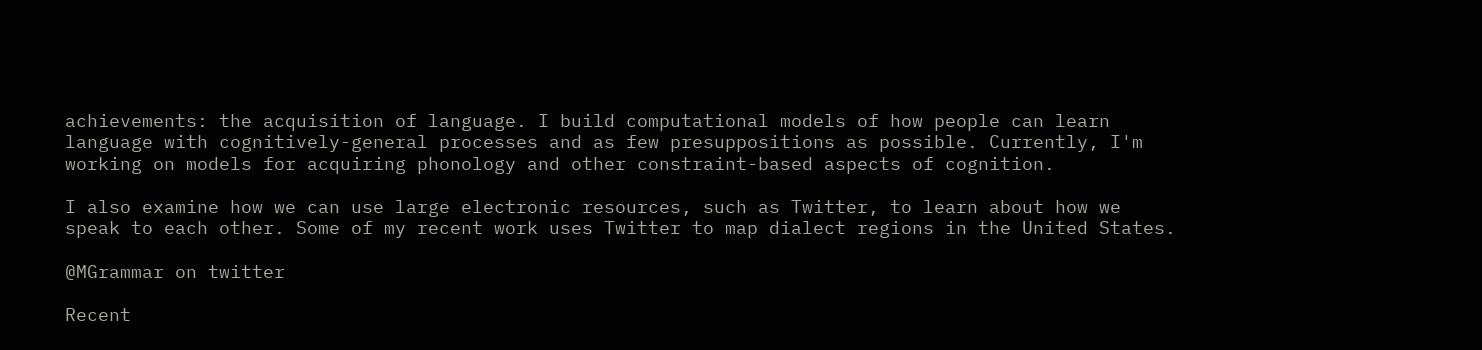achievements: the acquisition of language. I build computational models of how people can learn language with cognitively-general processes and as few presuppositions as possible. Currently, I'm working on models for acquiring phonology and other constraint-based aspects of cognition.

I also examine how we can use large electronic resources, such as Twitter, to learn about how we speak to each other. Some of my recent work uses Twitter to map dialect regions in the United States.

@MGrammar on twitter

Recent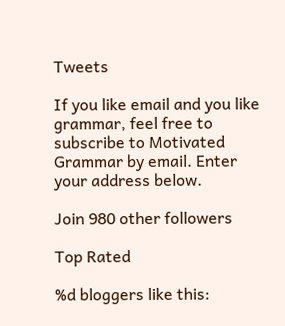Tweets

If you like email and you like grammar, feel free to subscribe to Motivated Grammar by email. Enter your address below.

Join 980 other followers

Top Rated

%d bloggers like this: